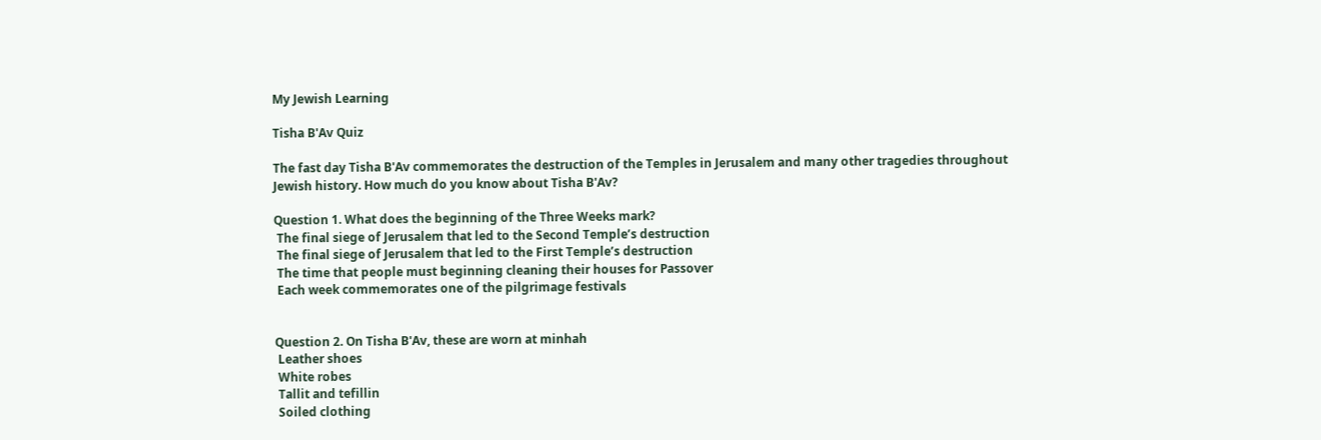My Jewish Learning

Tisha B'Av Quiz

The fast day Tisha B'Av commemorates the destruction of the Temples in Jerusalem and many other tragedies throughout Jewish history. How much do you know about Tisha B'Av?

Question 1. What does the beginning of the Three Weeks mark?
 The final siege of Jerusalem that led to the Second Temple’s destruction
 The final siege of Jerusalem that led to the First Temple’s destruction
 The time that people must beginning cleaning their houses for Passover
 Each week commemorates one of the pilgrimage festivals


Question 2. On Tisha B'Av, these are worn at minhah
 Leather shoes
 White robes
 Tallit and tefillin
 Soiled clothing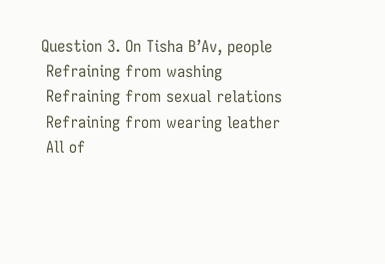Question 3. On Tisha B’Av, people
 Refraining from washing
 Refraining from sexual relations
 Refraining from wearing leather
 All of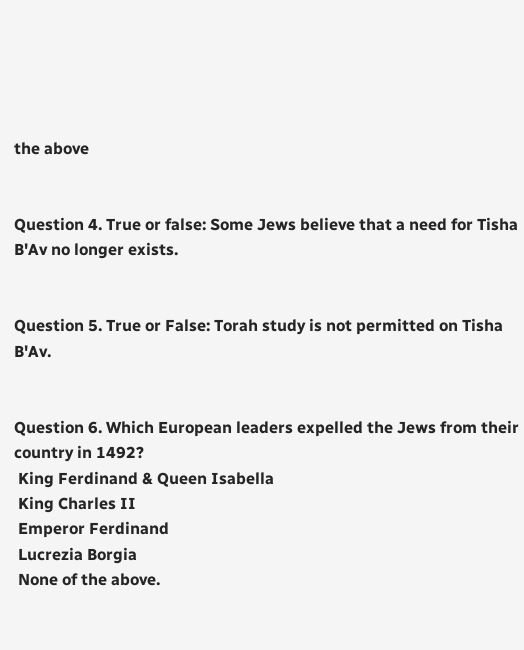the above


Question 4. True or false: Some Jews believe that a need for Tisha B'Av no longer exists.


Question 5. True or False: Torah study is not permitted on Tisha B'Av.


Question 6. Which European leaders expelled the Jews from their country in 1492?
 King Ferdinand & Queen Isabella
 King Charles II
 Emperor Ferdinand
 Lucrezia Borgia
 None of the above.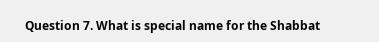Question 7. What is special name for the Shabbat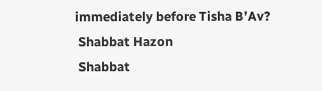immediately before Tisha B’Av?
 Shabbat Hazon
 Shabbat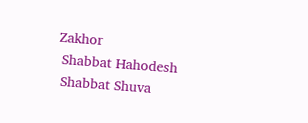Zakhor
 Shabbat Hahodesh
 Shabbat Shuva